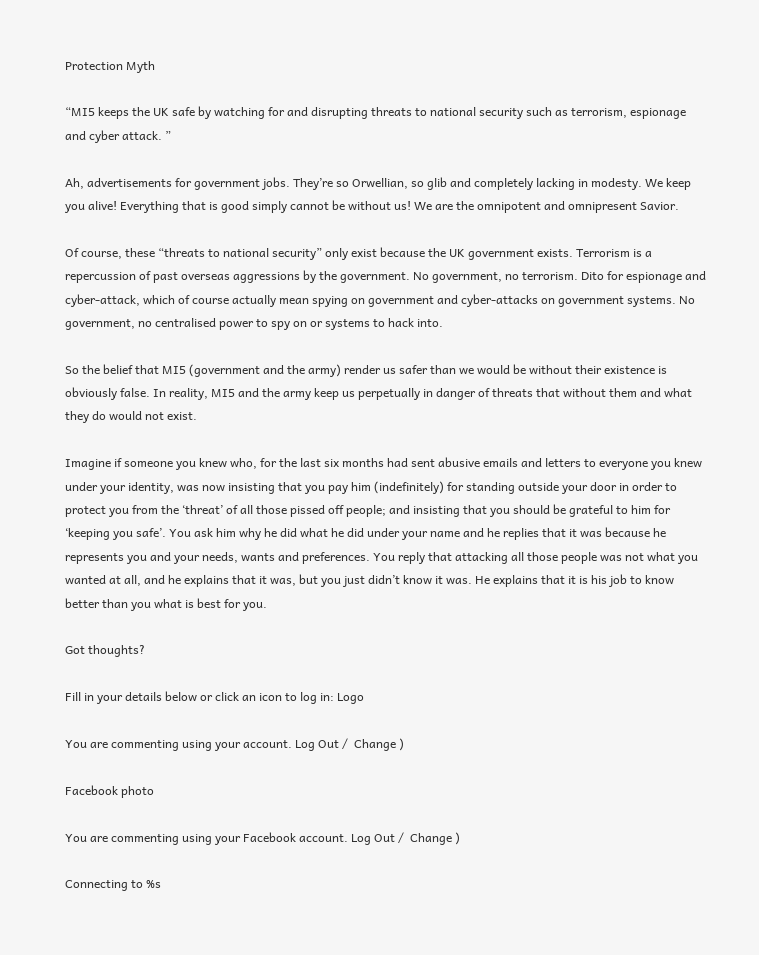Protection Myth

“MI5 keeps the UK safe by watching for and disrupting threats to national security such as terrorism, espionage and cyber attack. ”

Ah, advertisements for government jobs. They’re so Orwellian, so glib and completely lacking in modesty. We keep you alive! Everything that is good simply cannot be without us! We are the omnipotent and omnipresent Savior.

Of course, these “threats to national security” only exist because the UK government exists. Terrorism is a repercussion of past overseas aggressions by the government. No government, no terrorism. Dito for espionage and cyber-attack, which of course actually mean spying on government and cyber-attacks on government systems. No government, no centralised power to spy on or systems to hack into.

So the belief that MI5 (government and the army) render us safer than we would be without their existence is obviously false. In reality, MI5 and the army keep us perpetually in danger of threats that without them and what they do would not exist.

Imagine if someone you knew who, for the last six months had sent abusive emails and letters to everyone you knew under your identity, was now insisting that you pay him (indefinitely) for standing outside your door in order to protect you from the ‘threat’ of all those pissed off people; and insisting that you should be grateful to him for ‘keeping you safe’. You ask him why he did what he did under your name and he replies that it was because he represents you and your needs, wants and preferences. You reply that attacking all those people was not what you wanted at all, and he explains that it was, but you just didn’t know it was. He explains that it is his job to know better than you what is best for you.

Got thoughts?

Fill in your details below or click an icon to log in: Logo

You are commenting using your account. Log Out /  Change )

Facebook photo

You are commenting using your Facebook account. Log Out /  Change )

Connecting to %s